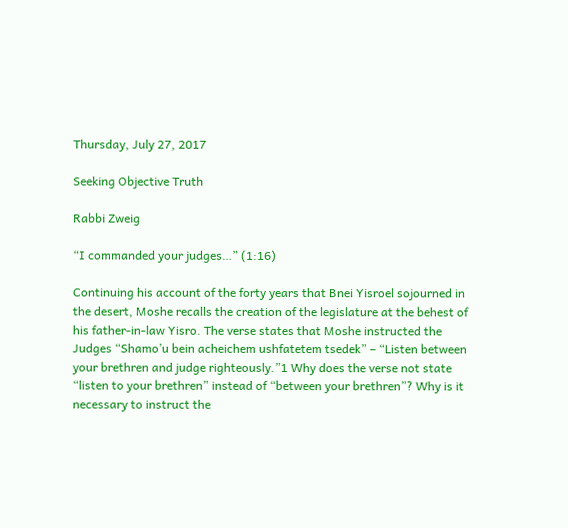Thursday, July 27, 2017

Seeking Objective Truth

Rabbi Zweig

“I commanded your judges…” (1:16)

Continuing his account of the forty years that Bnei Yisroel sojourned in the desert, Moshe recalls the creation of the legislature at the behest of his father-in-law Yisro. The verse states that Moshe instructed the Judges “Shamo’u bein acheichem ushfatetem tsedek” – “Listen between your brethren and judge righteously.”1 Why does the verse not state “listen to your brethren” instead of “between your brethren”? Why is it necessary to instruct the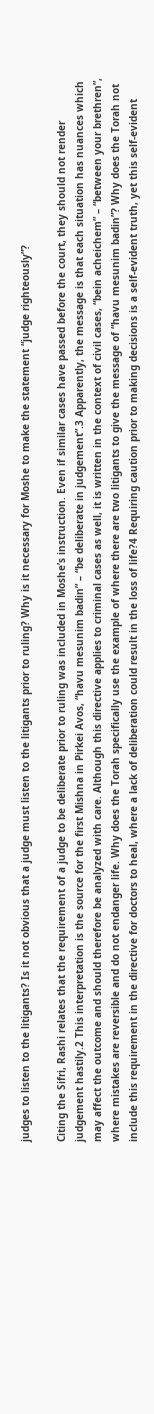judges to listen to the litigants? Is it not obvious that a judge must listen to the litigants prior to ruling? Why is it necessary for Moshe to make the statement “judge righteously”?

Citing the Sifri, Rashi relates that the requirement of a judge to be deliberate prior to ruling was included in Moshe’s instruction. Even if similar cases have passed before the court, they should not render judgement hastily.2 This interpretation is the source for the first Mishna in Pirkei Avos, “havu mesunim badin” – “be deliberate in judgement”.3 Apparently, the message is that each situation has nuances which may affect the outcome and should therefore be analyzed with care. Although this directive applies to criminal cases as well, it is written in the context of civil cases, “bein acheichem” – “between your brethren”, where mistakes are reversible and do not endanger life. Why does the Torah specifically use the example of where there are two litigants to give the message of “havu mesunim badin”? Why does the Torah not include this requirement in the directive for doctors to heal, where a lack of deliberation could result in the loss of life?4 Requiring caution prior to making decisions is a self-evident truth, yet this self-evident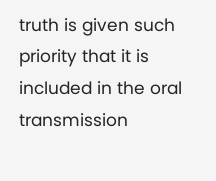truth is given such priority that it is included in the oral transmission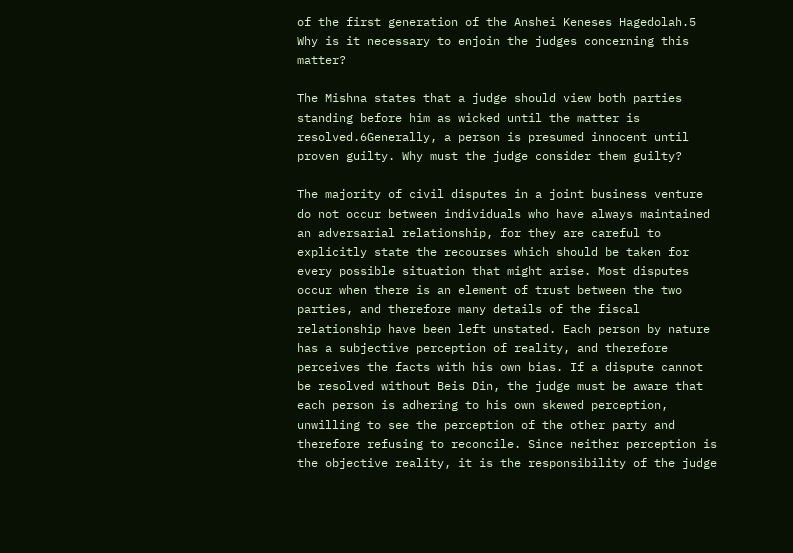of the first generation of the Anshei Keneses Hagedolah.5 Why is it necessary to enjoin the judges concerning this matter?

The Mishna states that a judge should view both parties standing before him as wicked until the matter is resolved.6Generally, a person is presumed innocent until proven guilty. Why must the judge consider them guilty?

The majority of civil disputes in a joint business venture do not occur between individuals who have always maintained an adversarial relationship, for they are careful to explicitly state the recourses which should be taken for every possible situation that might arise. Most disputes occur when there is an element of trust between the two parties, and therefore many details of the fiscal relationship have been left unstated. Each person by nature has a subjective perception of reality, and therefore perceives the facts with his own bias. If a dispute cannot be resolved without Beis Din, the judge must be aware that each person is adhering to his own skewed perception, unwilling to see the perception of the other party and therefore refusing to reconcile. Since neither perception is the objective reality, it is the responsibility of the judge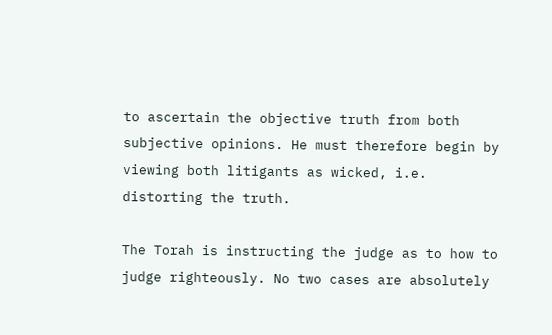to ascertain the objective truth from both subjective opinions. He must therefore begin by viewing both litigants as wicked, i.e. distorting the truth.

The Torah is instructing the judge as to how to judge righteously. No two cases are absolutely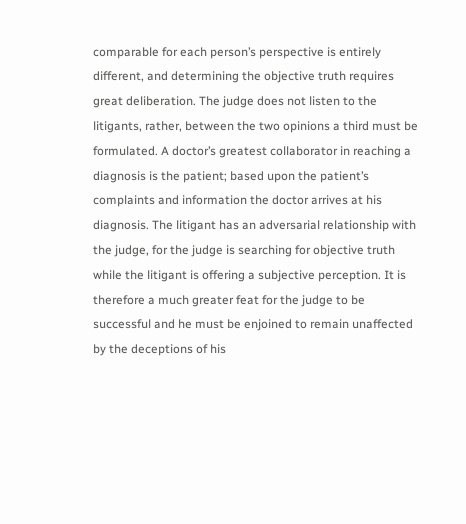comparable for each person’s perspective is entirely different, and determining the objective truth requires great deliberation. The judge does not listen to the litigants, rather, between the two opinions a third must be formulated. A doctor’s greatest collaborator in reaching a diagnosis is the patient; based upon the patient’s complaints and information the doctor arrives at his diagnosis. The litigant has an adversarial relationship with the judge, for the judge is searching for objective truth while the litigant is offering a subjective perception. It is therefore a much greater feat for the judge to be successful and he must be enjoined to remain unaffected by the deceptions of his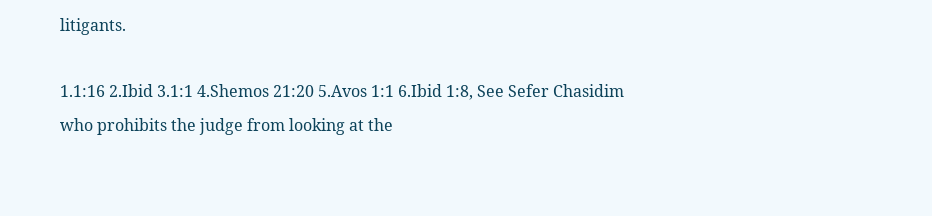litigants.

1.1:16 2.Ibid 3.1:1 4.Shemos 21:20 5.Avos 1:1 6.Ibid 1:8, See Sefer Chasidim who prohibits the judge from looking at the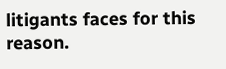litigants faces for this reason.